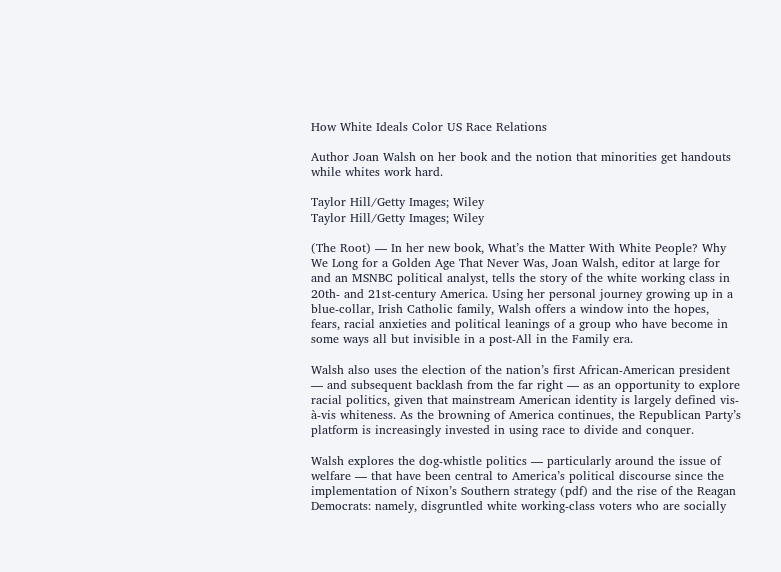How White Ideals Color US Race Relations

Author Joan Walsh on her book and the notion that minorities get handouts while whites work hard.

Taylor Hill/Getty Images; Wiley
Taylor Hill/Getty Images; Wiley

(The Root) — In her new book, What’s the Matter With White People? Why We Long for a Golden Age That Never Was, Joan Walsh, editor at large for and an MSNBC political analyst, tells the story of the white working class in 20th- and 21st-century America. Using her personal journey growing up in a blue-collar, Irish Catholic family, Walsh offers a window into the hopes, fears, racial anxieties and political leanings of a group who have become in some ways all but invisible in a post-All in the Family era.

Walsh also uses the election of the nation’s first African-American president — and subsequent backlash from the far right — as an opportunity to explore racial politics, given that mainstream American identity is largely defined vis-à-vis whiteness. As the browning of America continues, the Republican Party’s platform is increasingly invested in using race to divide and conquer.

Walsh explores the dog-whistle politics — particularly around the issue of welfare — that have been central to America’s political discourse since the implementation of Nixon’s Southern strategy (pdf) and the rise of the Reagan Democrats: namely, disgruntled white working-class voters who are socially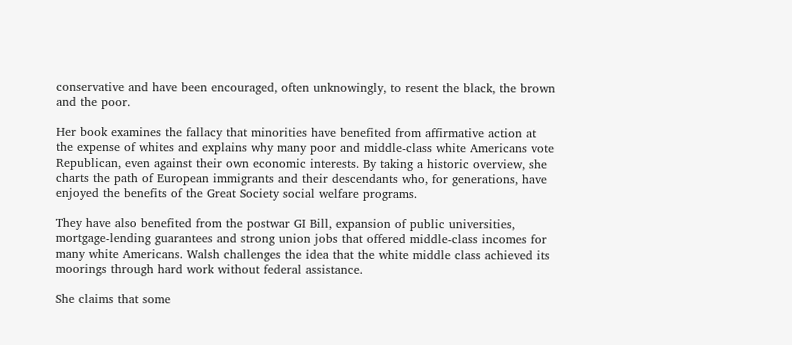conservative and have been encouraged, often unknowingly, to resent the black, the brown and the poor.

Her book examines the fallacy that minorities have benefited from affirmative action at the expense of whites and explains why many poor and middle-class white Americans vote Republican, even against their own economic interests. By taking a historic overview, she charts the path of European immigrants and their descendants who, for generations, have enjoyed the benefits of the Great Society social welfare programs.

They have also benefited from the postwar GI Bill, expansion of public universities, mortgage-lending guarantees and strong union jobs that offered middle-class incomes for many white Americans. Walsh challenges the idea that the white middle class achieved its moorings through hard work without federal assistance.

She claims that some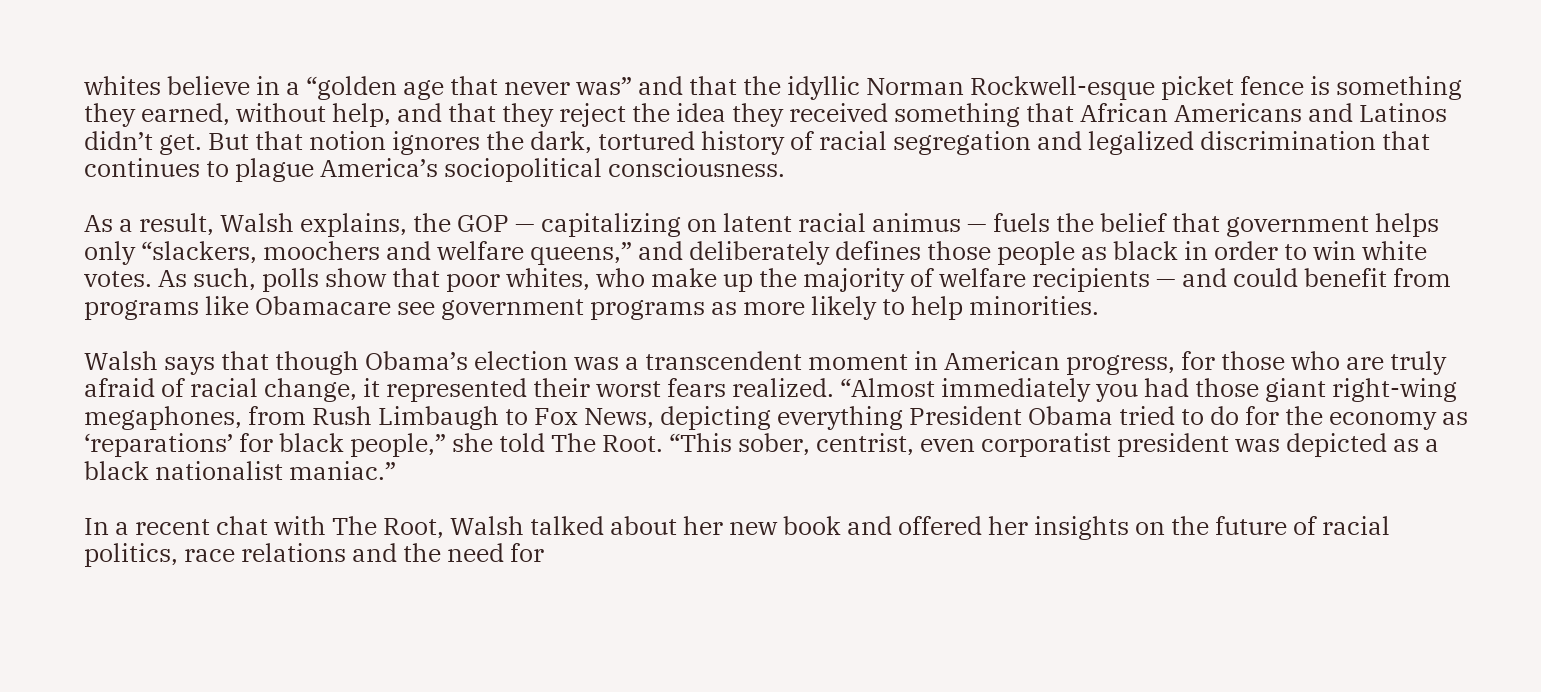whites believe in a “golden age that never was” and that the idyllic Norman Rockwell-esque picket fence is something they earned, without help, and that they reject the idea they received something that African Americans and Latinos didn’t get. But that notion ignores the dark, tortured history of racial segregation and legalized discrimination that continues to plague America’s sociopolitical consciousness.

As a result, Walsh explains, the GOP — capitalizing on latent racial animus — fuels the belief that government helps only “slackers, moochers and welfare queens,” and deliberately defines those people as black in order to win white votes. As such, polls show that poor whites, who make up the majority of welfare recipients — and could benefit from programs like Obamacare see government programs as more likely to help minorities.

Walsh says that though Obama’s election was a transcendent moment in American progress, for those who are truly afraid of racial change, it represented their worst fears realized. “Almost immediately you had those giant right-wing megaphones, from Rush Limbaugh to Fox News, depicting everything President Obama tried to do for the economy as ‘reparations’ for black people,” she told The Root. “This sober, centrist, even corporatist president was depicted as a black nationalist maniac.”

In a recent chat with The Root, Walsh talked about her new book and offered her insights on the future of racial politics, race relations and the need for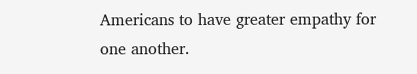Americans to have greater empathy for one another.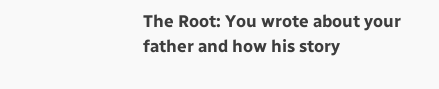The Root: You wrote about your father and how his story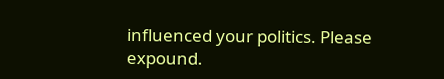influenced your politics. Please expound.